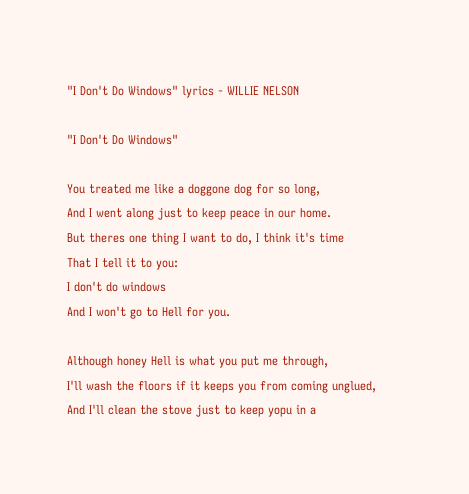"I Don't Do Windows" lyrics - WILLIE NELSON

"I Don't Do Windows"

You treated me like a doggone dog for so long,
And I went along just to keep peace in our home.
But theres one thing I want to do, I think it's time
That I tell it to you:
I don't do windows
And I won't go to Hell for you.

Although honey Hell is what you put me through,
I'll wash the floors if it keeps you from coming unglued,
And I'll clean the stove just to keep yopu in a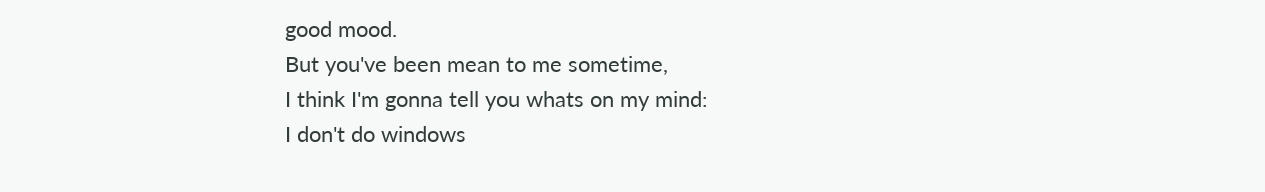good mood.
But you've been mean to me sometime,
I think I'm gonna tell you whats on my mind:
I don't do windows